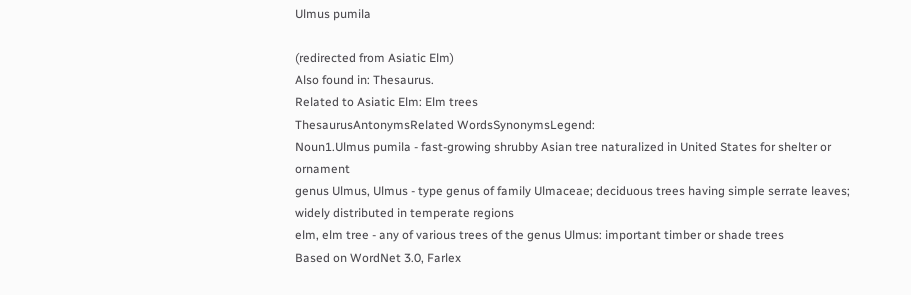Ulmus pumila

(redirected from Asiatic Elm)
Also found in: Thesaurus.
Related to Asiatic Elm: Elm trees
ThesaurusAntonymsRelated WordsSynonymsLegend:
Noun1.Ulmus pumila - fast-growing shrubby Asian tree naturalized in United States for shelter or ornament
genus Ulmus, Ulmus - type genus of family Ulmaceae; deciduous trees having simple serrate leaves; widely distributed in temperate regions
elm, elm tree - any of various trees of the genus Ulmus: important timber or shade trees
Based on WordNet 3.0, Farlex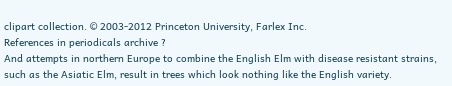clipart collection. © 2003-2012 Princeton University, Farlex Inc.
References in periodicals archive ?
And attempts in northern Europe to combine the English Elm with disease resistant strains, such as the Asiatic Elm, result in trees which look nothing like the English variety.